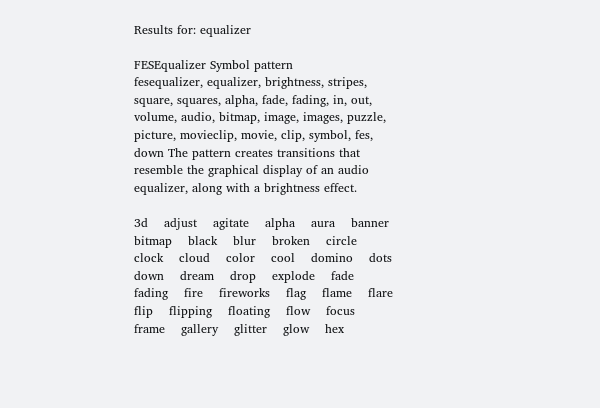Results for: equalizer

FESEqualizer Symbol pattern
fesequalizer, equalizer, brightness, stripes, square, squares, alpha, fade, fading, in, out, volume, audio, bitmap, image, images, puzzle, picture, movieclip, movie, clip, symbol, fes, down The pattern creates transitions that resemble the graphical display of an audio equalizer, along with a brightness effect.

3d    adjust    agitate    alpha    aura    banner    bitmap    black    blur    broken    circle    clock    cloud    color    cool    domino    dots    down    dream    drop    explode    fade    fading    fire    fireworks    flag    flame    flare    flip    flipping    floating    flow    focus    frame    gallery    glitter    glow    hex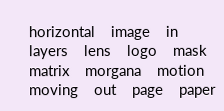horizontal    image    in    layers    lens    logo    mask    matrix    morgana    motion    moving    out    page    paper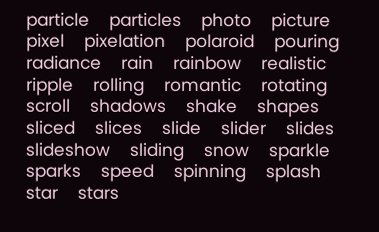particle    particles    photo    picture    pixel    pixelation    polaroid    pouring    radiance    rain    rainbow    realistic    ripple    rolling    romantic    rotating    scroll    shadows    shake    shapes    sliced    slices    slide    slider    slides    slideshow    sliding    snow    sparkle    sparks    speed    spinning    splash    star    stars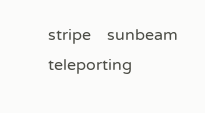stripe    sunbeam    teleporting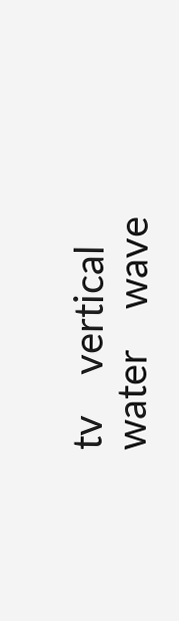tv    vertical    water    wave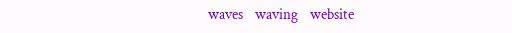waves    waving    website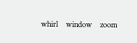whirl    window    zoom